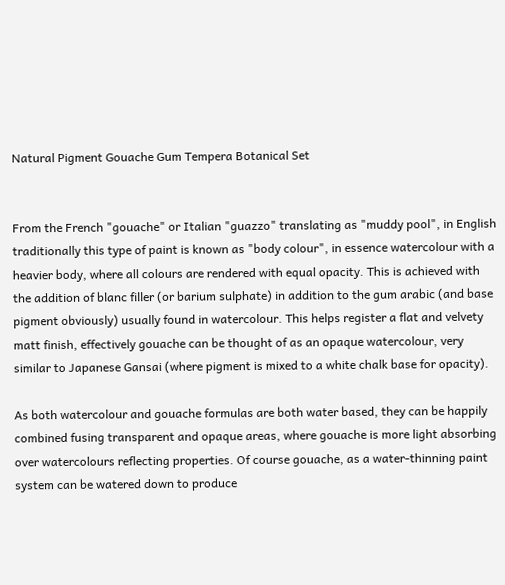Natural Pigment Gouache Gum Tempera Botanical Set


From the French "gouache" or Italian "guazzo" translating as "muddy pool", in English traditionally this type of paint is known as "body colour", in essence watercolour with a heavier body, where all colours are rendered with equal opacity. This is achieved with the addition of blanc filler (or barium sulphate) in addition to the gum arabic (and base pigment obviously) usually found in watercolour. This helps register a flat and velvety matt finish, effectively gouache can be thought of as an opaque watercolour, very similar to Japanese Gansai (where pigment is mixed to a white chalk base for opacity).

As both watercolour and gouache formulas are both water based, they can be happily combined fusing transparent and opaque areas, where gouache is more light absorbing over watercolours reflecting properties. Of course gouache, as a water-thinning paint system can be watered down to produce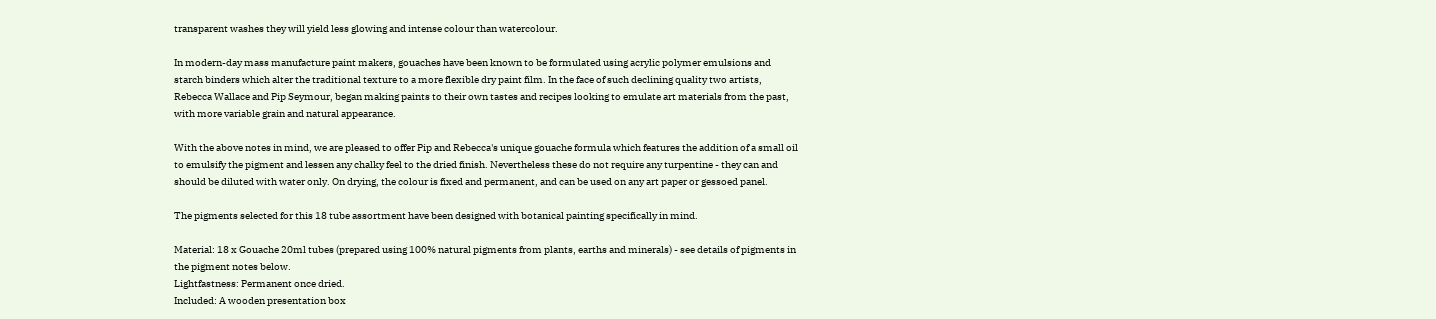transparent washes they will yield less glowing and intense colour than watercolour.

In modern-day mass manufacture paint makers, gouaches have been known to be formulated using acrylic polymer emulsions and starch binders which alter the traditional texture to a more flexible dry paint film. In the face of such declining quality two artists, Rebecca Wallace and Pip Seymour, began making paints to their own tastes and recipes looking to emulate art materials from the past, with more variable grain and natural appearance.

With the above notes in mind, we are pleased to offer Pip and Rebecca's unique gouache formula which features the addition of a small oil to emulsify the pigment and lessen any chalky feel to the dried finish. Nevertheless these do not require any turpentine - they can and should be diluted with water only. On drying, the colour is fixed and permanent, and can be used on any art paper or gessoed panel.

The pigments selected for this 18 tube assortment have been designed with botanical painting specifically in mind.

Material: 18 x Gouache 20ml tubes (prepared using 100% natural pigments from plants, earths and minerals) - see details of pigments in the pigment notes below.
Lightfastness: Permanent once dried.
Included: A wooden presentation box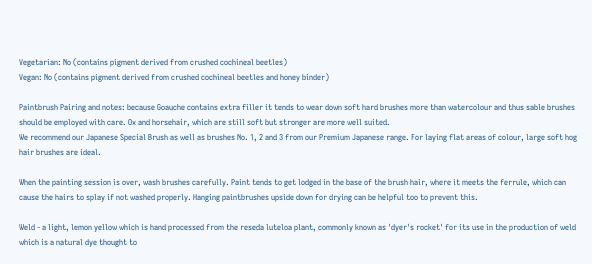Vegetarian: No (contains pigment derived from crushed cochineal beetles)
Vegan: No (contains pigment derived from crushed cochineal beetles and honey binder)

Paintbrush Pairing and notes: because Goauche contains extra filler it tends to wear down soft hard brushes more than watercolour and thus sable brushes should be employed with care. Ox and horsehair, which are still soft but stronger are more well suited.
We recommend our Japanese Special Brush as well as brushes No. 1, 2 and 3 from our Premium Japanese range. For laying flat areas of colour, large soft hog hair brushes are ideal.

When the painting session is over, wash brushes carefully. Paint tends to get lodged in the base of the brush hair, where it meets the ferrule, which can cause the hairs to splay if not washed properly. Hanging paintbrushes upside down for drying can be helpful too to prevent this.

Weld - a light, lemon yellow which is hand processed from the reseda luteloa plant, commonly known as 'dyer's rocket' for its use in the production of weld which is a natural dye thought to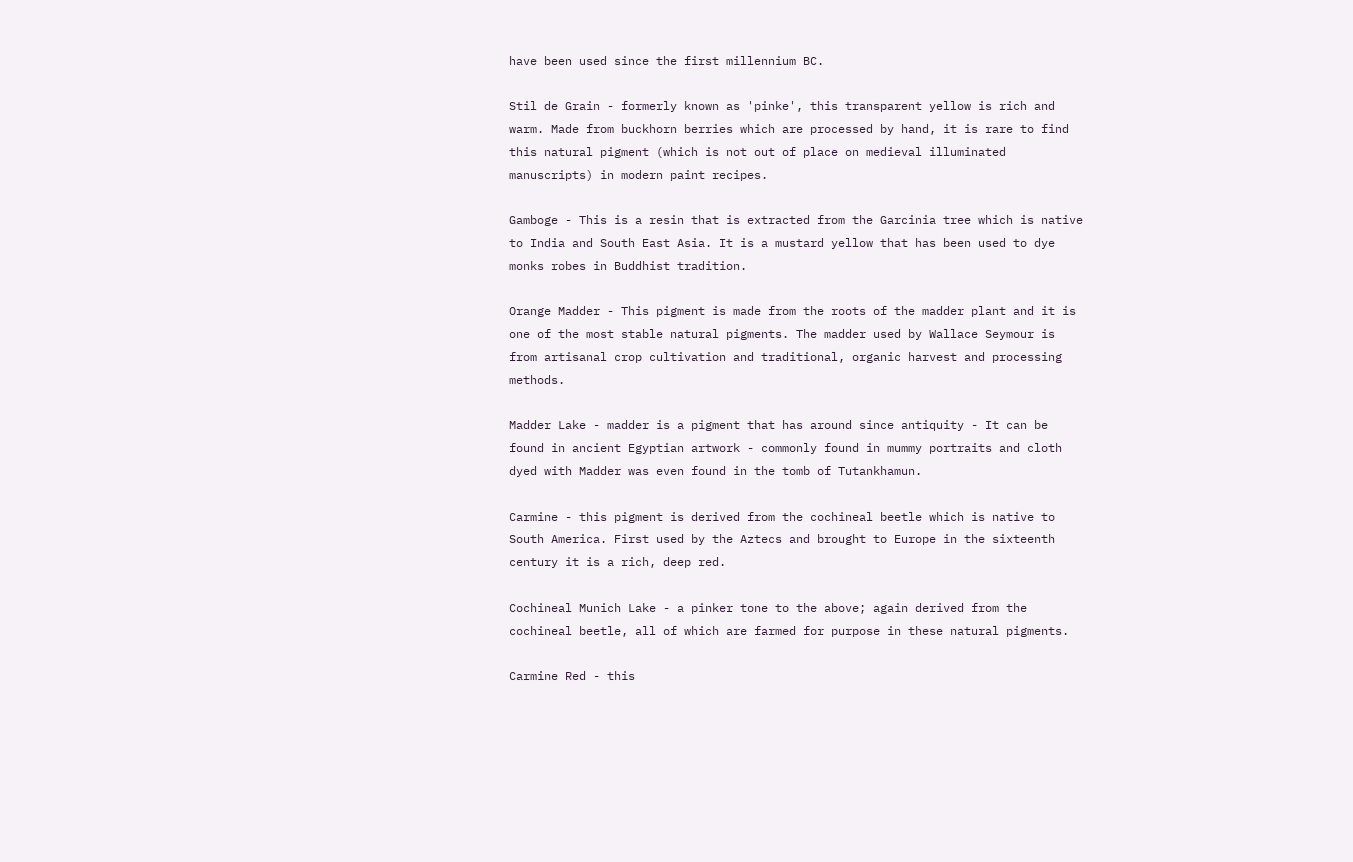have been used since the first millennium BC.

Stil de Grain - formerly known as 'pinke', this transparent yellow is rich and warm. Made from buckhorn berries which are processed by hand, it is rare to find this natural pigment (which is not out of place on medieval illuminated manuscripts) in modern paint recipes.

Gamboge - This is a resin that is extracted from the Garcinia tree which is native to India and South East Asia. It is a mustard yellow that has been used to dye monks robes in Buddhist tradition.

Orange Madder - This pigment is made from the roots of the madder plant and it is one of the most stable natural pigments. The madder used by Wallace Seymour is from artisanal crop cultivation and traditional, organic harvest and processing methods.

Madder Lake - madder is a pigment that has around since antiquity - It can be found in ancient Egyptian artwork - commonly found in mummy portraits and cloth dyed with Madder was even found in the tomb of Tutankhamun.

Carmine - this pigment is derived from the cochineal beetle which is native to South America. First used by the Aztecs and brought to Europe in the sixteenth century it is a rich, deep red.

Cochineal Munich Lake - a pinker tone to the above; again derived from the cochineal beetle, all of which are farmed for purpose in these natural pigments.

Carmine Red - this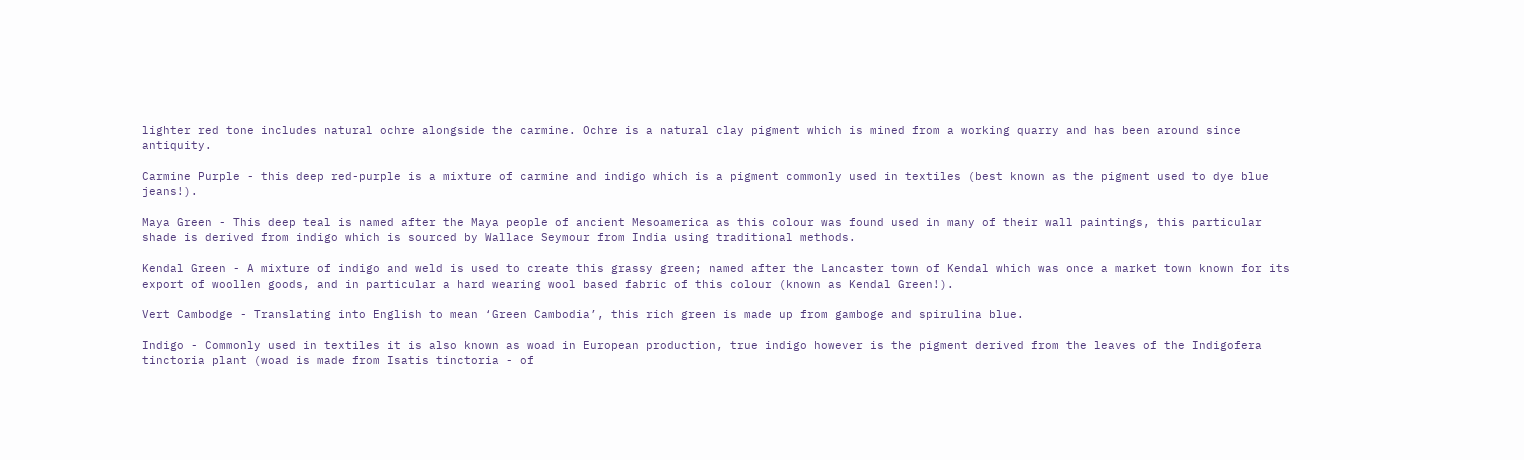lighter red tone includes natural ochre alongside the carmine. Ochre is a natural clay pigment which is mined from a working quarry and has been around since antiquity.

Carmine Purple - this deep red-purple is a mixture of carmine and indigo which is a pigment commonly used in textiles (best known as the pigment used to dye blue jeans!).

Maya Green - This deep teal is named after the Maya people of ancient Mesoamerica as this colour was found used in many of their wall paintings, this particular shade is derived from indigo which is sourced by Wallace Seymour from India using traditional methods.

Kendal Green - A mixture of indigo and weld is used to create this grassy green; named after the Lancaster town of Kendal which was once a market town known for its export of woollen goods, and in particular a hard wearing wool based fabric of this colour (known as Kendal Green!).

Vert Cambodge - Translating into English to mean ‘Green Cambodia’, this rich green is made up from gamboge and spirulina blue.

Indigo - Commonly used in textiles it is also known as woad in European production, true indigo however is the pigment derived from the leaves of the Indigofera tinctoria plant (woad is made from Isatis tinctoria - of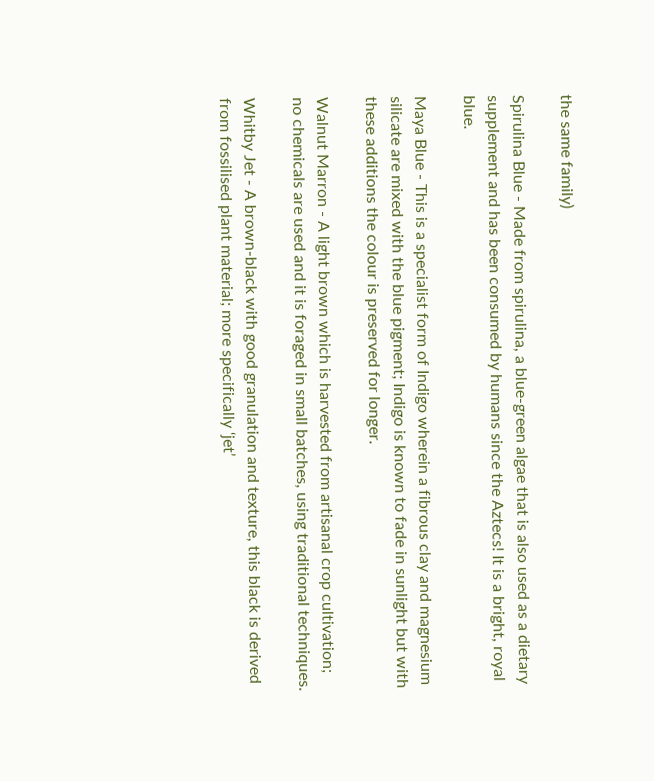the same family)

Spirulina Blue - Made from spirulina, a blue-green algae that is also used as a dietary supplement and has been consumed by humans since the Aztecs! It is a bright, royal blue.

Maya Blue - This is a specialist form of Indigo wherein a fibrous clay and magnesium silicate are mixed with the blue pigment; Indigo is known to fade in sunlight but with these additions the colour is preserved for longer.

Walnut Marron - A light brown which is harvested from artisanal crop cultivation; no chemicals are used and it is foraged in small batches, using traditional techniques.

Whitby Jet - A brown-black with good granulation and texture, this black is derived from fossilised plant material; more specifically ‘jet’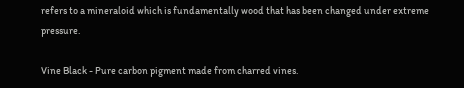refers to a mineraloid which is fundamentally wood that has been changed under extreme pressure.

Vine Black - Pure carbon pigment made from charred vines.